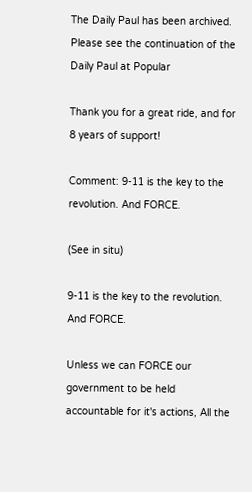The Daily Paul has been archived. Please see the continuation of the Daily Paul at Popular

Thank you for a great ride, and for 8 years of support!

Comment: 9-11 is the key to the revolution. And FORCE.

(See in situ)

9-11 is the key to the revolution. And FORCE.

Unless we can FORCE our government to be held accountable for it's actions, All the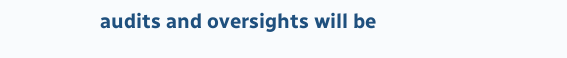audits and oversights will be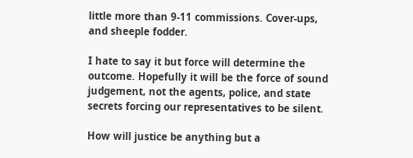little more than 9-11 commissions. Cover-ups, and sheeple fodder.

I hate to say it but force will determine the outcome. Hopefully it will be the force of sound judgement, not the agents, police, and state secrets forcing our representatives to be silent.

How will justice be anything but a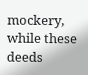mockery, while these deeds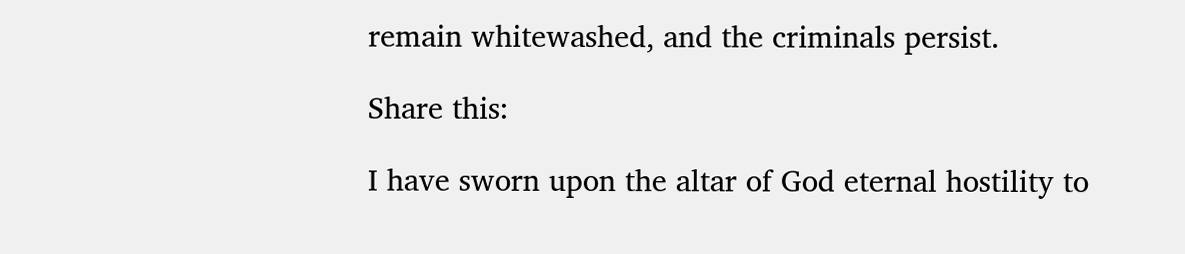remain whitewashed, and the criminals persist.

Share this:

I have sworn upon the altar of God eternal hostility to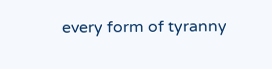every form of tyranny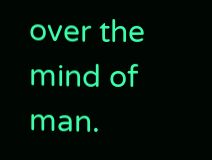over the mind of man.